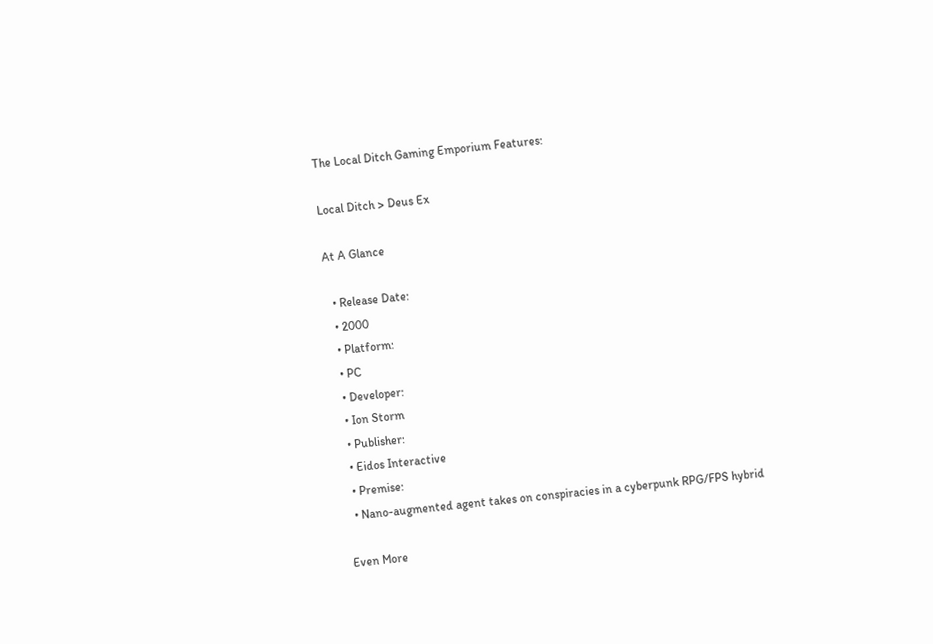The Local Ditch Gaming Emporium Features:

Local Ditch > Deus Ex

At A Glance

  • Release Date:
  • 2000
  • Platform:
  • PC
  • Developer:
  • Ion Storm
  • Publisher:
  • Eidos Interactive
  • Premise:
  • Nano-augmented agent takes on conspiracies in a cyberpunk RPG/FPS hybrid

Even More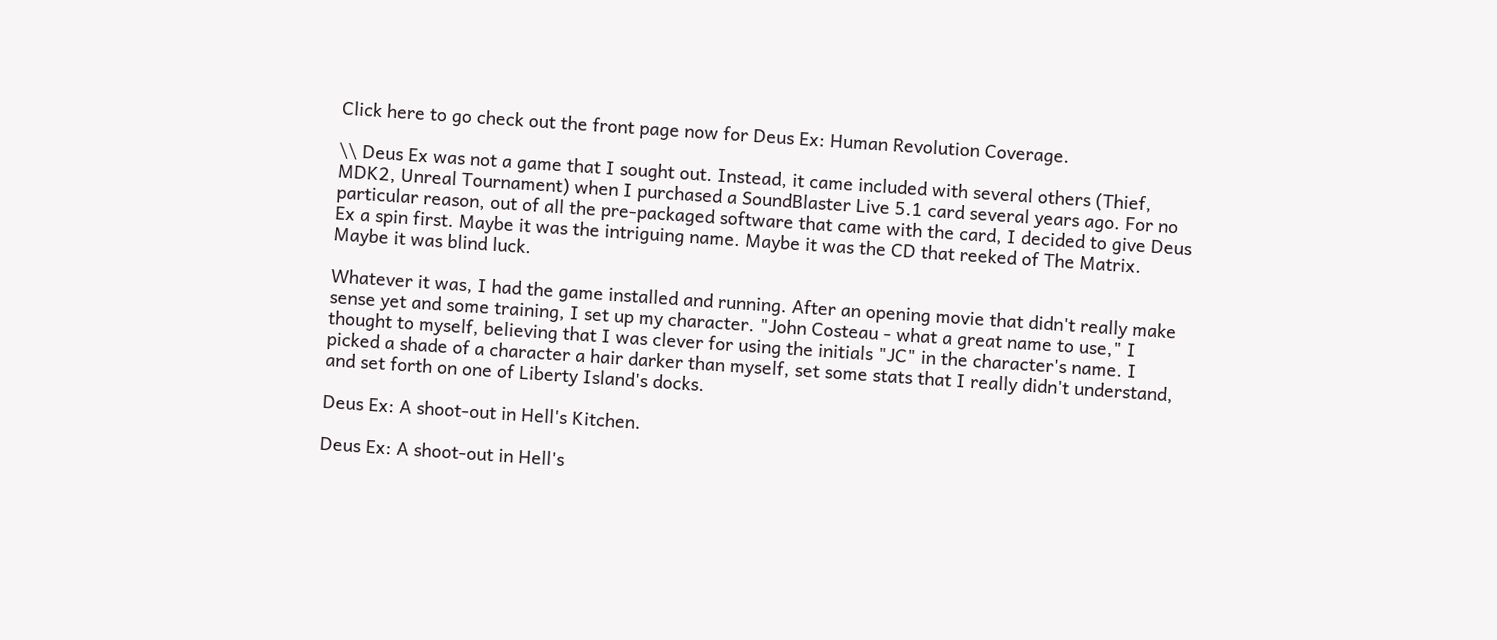Click here to go check out the front page now for Deus Ex: Human Revolution Coverage.

\\ Deus Ex was not a game that I sought out. Instead, it came included with several others (Thief, MDK2, Unreal Tournament) when I purchased a SoundBlaster Live 5.1 card several years ago. For no particular reason, out of all the pre-packaged software that came with the card, I decided to give Deus Ex a spin first. Maybe it was the intriguing name. Maybe it was the CD that reeked of The Matrix. Maybe it was blind luck.

Whatever it was, I had the game installed and running. After an opening movie that didn't really make sense yet and some training, I set up my character. "John Costeau - what a great name to use," I thought to myself, believing that I was clever for using the initials "JC" in the character's name. I picked a shade of a character a hair darker than myself, set some stats that I really didn't understand, and set forth on one of Liberty Island's docks.

Deus Ex: A shoot-out in Hell's Kitchen.

Deus Ex: A shoot-out in Hell's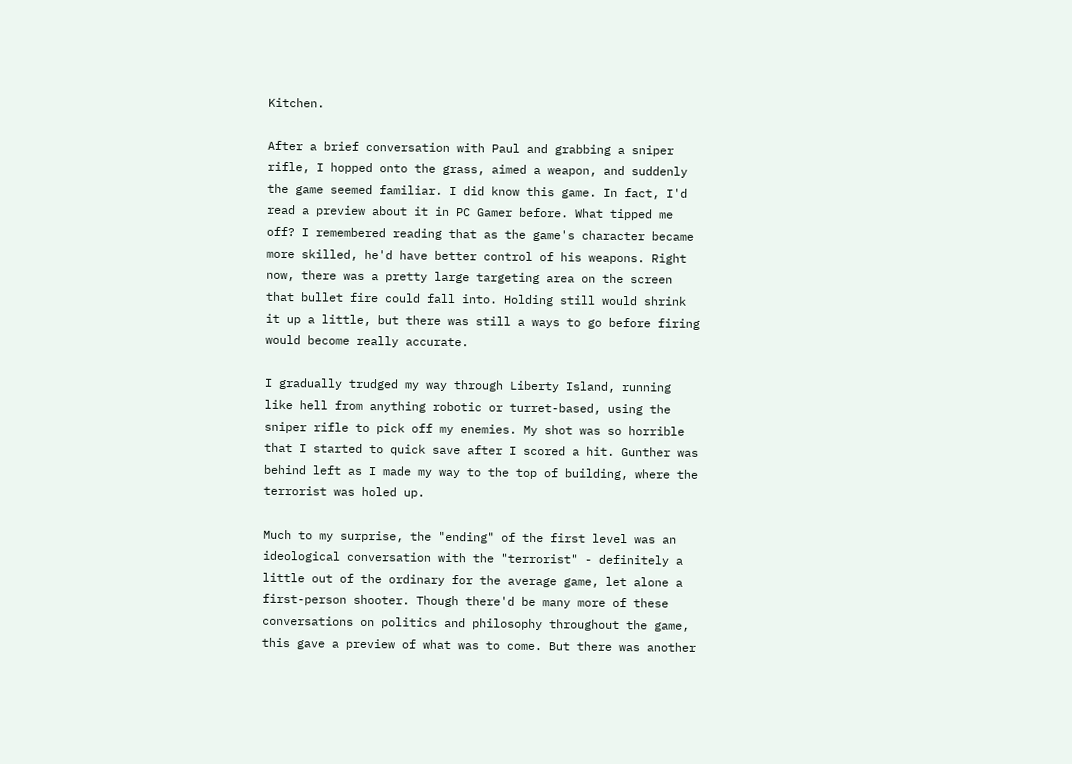Kitchen.

After a brief conversation with Paul and grabbing a sniper rifle, I hopped onto the grass, aimed a weapon, and suddenly the game seemed familiar. I did know this game. In fact, I'd read a preview about it in PC Gamer before. What tipped me off? I remembered reading that as the game's character became more skilled, he'd have better control of his weapons. Right now, there was a pretty large targeting area on the screen that bullet fire could fall into. Holding still would shrink it up a little, but there was still a ways to go before firing would become really accurate.

I gradually trudged my way through Liberty Island, running like hell from anything robotic or turret-based, using the sniper rifle to pick off my enemies. My shot was so horrible that I started to quick save after I scored a hit. Gunther was behind left as I made my way to the top of building, where the terrorist was holed up.

Much to my surprise, the "ending" of the first level was an ideological conversation with the "terrorist" - definitely a little out of the ordinary for the average game, let alone a first-person shooter. Though there'd be many more of these conversations on politics and philosophy throughout the game, this gave a preview of what was to come. But there was another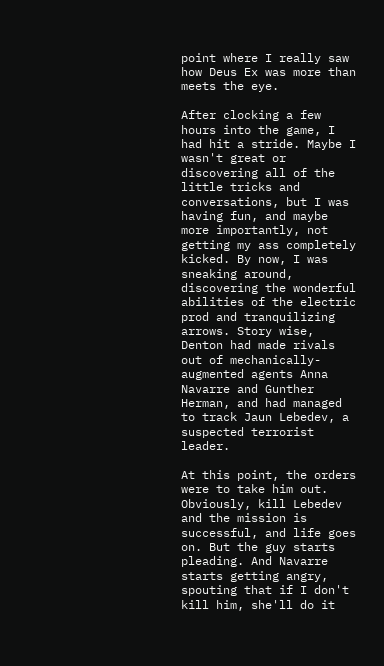point where I really saw how Deus Ex was more than meets the eye.

After clocking a few hours into the game, I had hit a stride. Maybe I wasn't great or discovering all of the little tricks and conversations, but I was having fun, and maybe more importantly, not getting my ass completely kicked. By now, I was sneaking around, discovering the wonderful abilities of the electric prod and tranquilizing arrows. Story wise, Denton had made rivals out of mechanically-augmented agents Anna Navarre and Gunther Herman, and had managed to track Jaun Lebedev, a suspected terrorist leader.

At this point, the orders were to take him out. Obviously, kill Lebedev and the mission is successful, and life goes on. But the guy starts pleading. And Navarre starts getting angry, spouting that if I don't kill him, she'll do it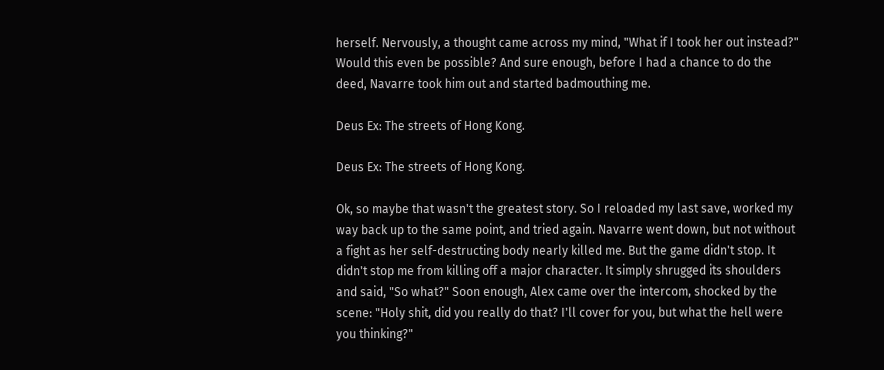herself. Nervously, a thought came across my mind, "What if I took her out instead?" Would this even be possible? And sure enough, before I had a chance to do the deed, Navarre took him out and started badmouthing me.

Deus Ex: The streets of Hong Kong.

Deus Ex: The streets of Hong Kong.

Ok, so maybe that wasn't the greatest story. So I reloaded my last save, worked my way back up to the same point, and tried again. Navarre went down, but not without a fight as her self-destructing body nearly killed me. But the game didn't stop. It didn't stop me from killing off a major character. It simply shrugged its shoulders and said, "So what?" Soon enough, Alex came over the intercom, shocked by the scene: "Holy shit, did you really do that? I'll cover for you, but what the hell were you thinking?"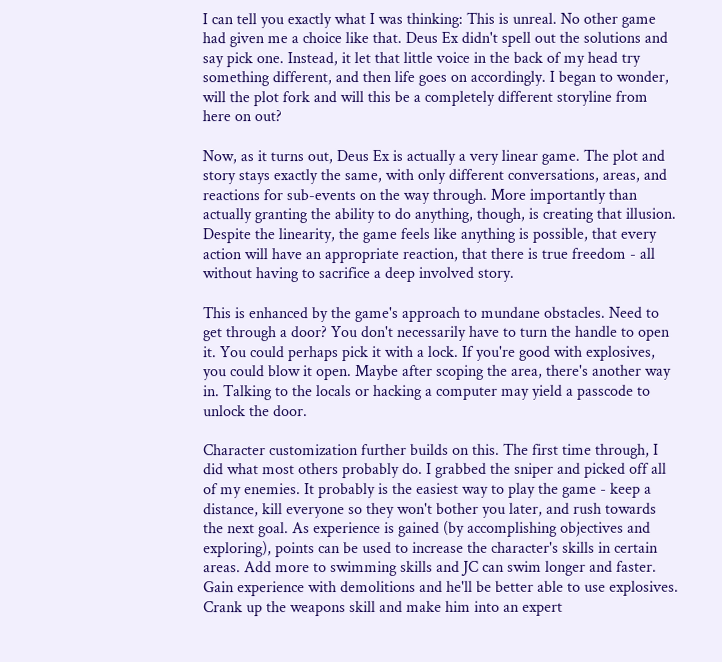I can tell you exactly what I was thinking: This is unreal. No other game had given me a choice like that. Deus Ex didn't spell out the solutions and say pick one. Instead, it let that little voice in the back of my head try something different, and then life goes on accordingly. I began to wonder, will the plot fork and will this be a completely different storyline from here on out?

Now, as it turns out, Deus Ex is actually a very linear game. The plot and story stays exactly the same, with only different conversations, areas, and reactions for sub-events on the way through. More importantly than actually granting the ability to do anything, though, is creating that illusion. Despite the linearity, the game feels like anything is possible, that every action will have an appropriate reaction, that there is true freedom - all without having to sacrifice a deep involved story.

This is enhanced by the game's approach to mundane obstacles. Need to get through a door? You don't necessarily have to turn the handle to open it. You could perhaps pick it with a lock. If you're good with explosives, you could blow it open. Maybe after scoping the area, there's another way in. Talking to the locals or hacking a computer may yield a passcode to unlock the door.

Character customization further builds on this. The first time through, I did what most others probably do. I grabbed the sniper and picked off all of my enemies. It probably is the easiest way to play the game - keep a distance, kill everyone so they won't bother you later, and rush towards the next goal. As experience is gained (by accomplishing objectives and exploring), points can be used to increase the character's skills in certain areas. Add more to swimming skills and JC can swim longer and faster. Gain experience with demolitions and he'll be better able to use explosives. Crank up the weapons skill and make him into an expert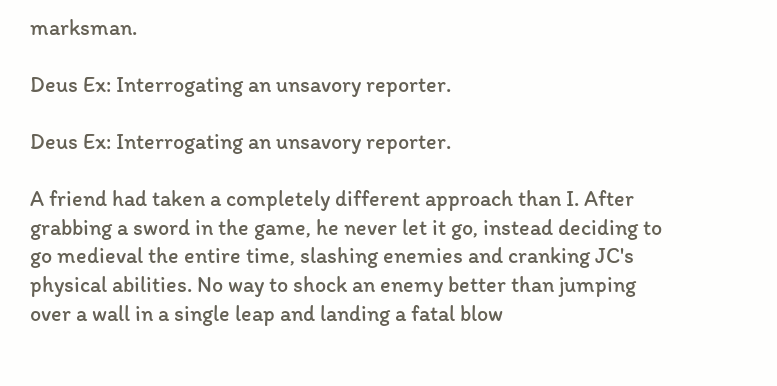marksman.

Deus Ex: Interrogating an unsavory reporter.

Deus Ex: Interrogating an unsavory reporter.

A friend had taken a completely different approach than I. After grabbing a sword in the game, he never let it go, instead deciding to go medieval the entire time, slashing enemies and cranking JC's physical abilities. No way to shock an enemy better than jumping over a wall in a single leap and landing a fatal blow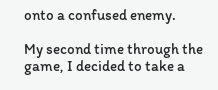onto a confused enemy.

My second time through the game, I decided to take a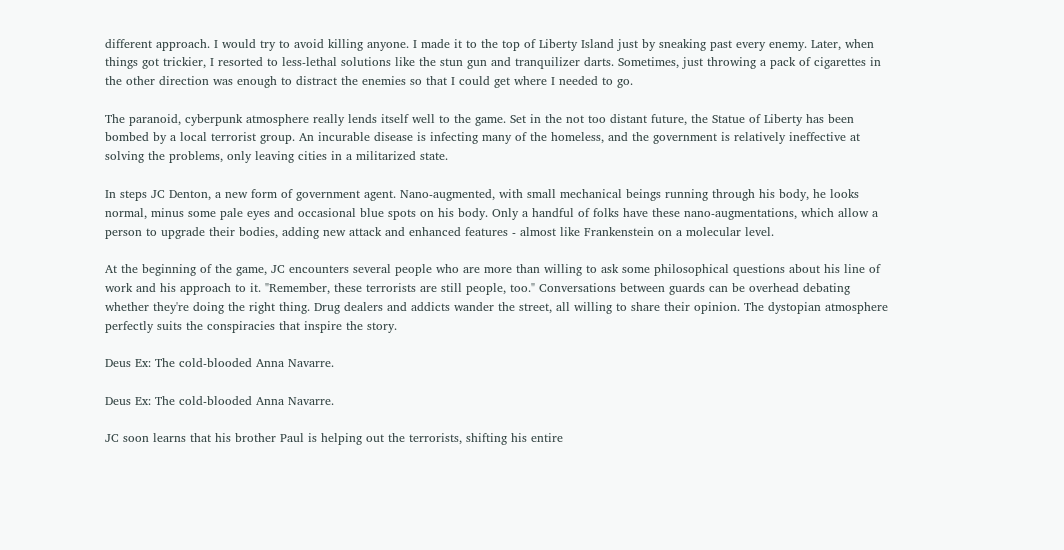different approach. I would try to avoid killing anyone. I made it to the top of Liberty Island just by sneaking past every enemy. Later, when things got trickier, I resorted to less-lethal solutions like the stun gun and tranquilizer darts. Sometimes, just throwing a pack of cigarettes in the other direction was enough to distract the enemies so that I could get where I needed to go.

The paranoid, cyberpunk atmosphere really lends itself well to the game. Set in the not too distant future, the Statue of Liberty has been bombed by a local terrorist group. An incurable disease is infecting many of the homeless, and the government is relatively ineffective at solving the problems, only leaving cities in a militarized state.

In steps JC Denton, a new form of government agent. Nano-augmented, with small mechanical beings running through his body, he looks normal, minus some pale eyes and occasional blue spots on his body. Only a handful of folks have these nano-augmentations, which allow a person to upgrade their bodies, adding new attack and enhanced features - almost like Frankenstein on a molecular level.

At the beginning of the game, JC encounters several people who are more than willing to ask some philosophical questions about his line of work and his approach to it. "Remember, these terrorists are still people, too." Conversations between guards can be overhead debating whether they're doing the right thing. Drug dealers and addicts wander the street, all willing to share their opinion. The dystopian atmosphere perfectly suits the conspiracies that inspire the story.

Deus Ex: The cold-blooded Anna Navarre.

Deus Ex: The cold-blooded Anna Navarre.

JC soon learns that his brother Paul is helping out the terrorists, shifting his entire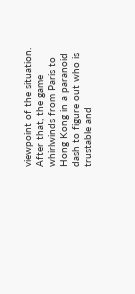viewpoint of the situation. After that, the game whirlwinds from Paris to Hong Kong in a paranoid dash to figure out who is trustable and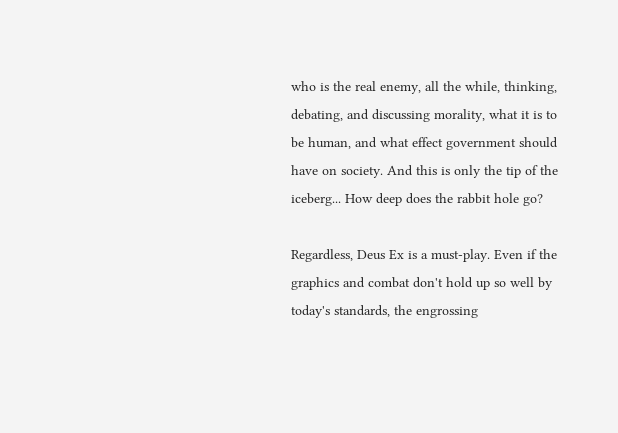who is the real enemy, all the while, thinking, debating, and discussing morality, what it is to be human, and what effect government should have on society. And this is only the tip of the iceberg... How deep does the rabbit hole go?

Regardless, Deus Ex is a must-play. Even if the graphics and combat don't hold up so well by today's standards, the engrossing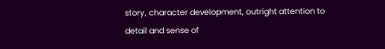story, character development, outright attention to detail and sense of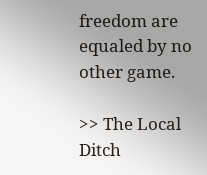freedom are equaled by no other game.

>> The Local Ditch